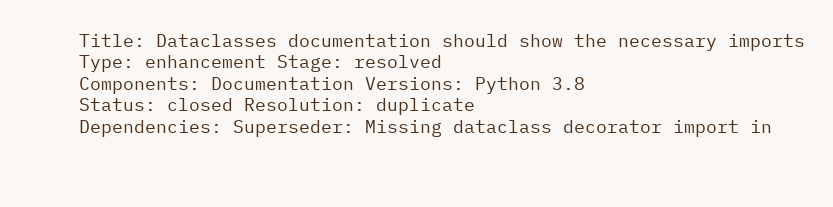Title: Dataclasses documentation should show the necessary imports
Type: enhancement Stage: resolved
Components: Documentation Versions: Python 3.8
Status: closed Resolution: duplicate
Dependencies: Superseder: Missing dataclass decorator import in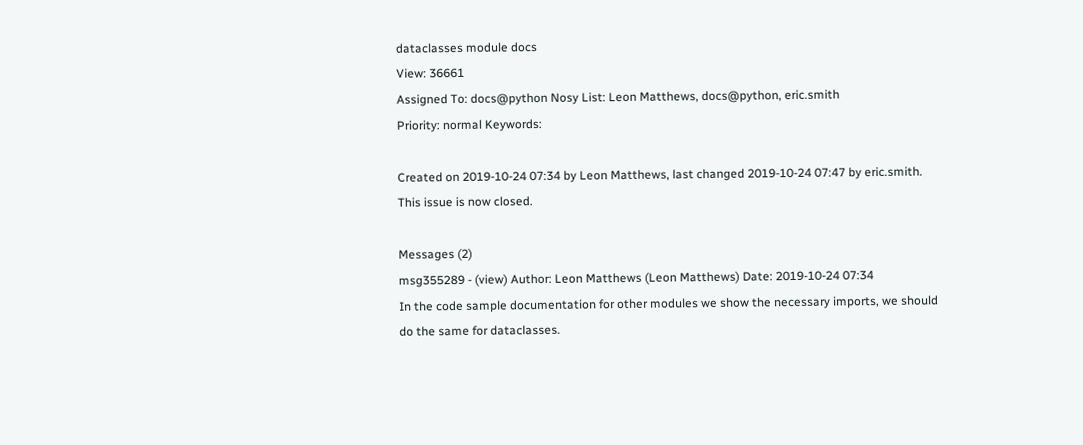dataclasses module docs
View: 36661
Assigned To: docs@python Nosy List: Leon Matthews, docs@python, eric.smith
Priority: normal Keywords:

Created on 2019-10-24 07:34 by Leon Matthews, last changed 2019-10-24 07:47 by eric.smith. This issue is now closed.

Messages (2)
msg355289 - (view) Author: Leon Matthews (Leon Matthews) Date: 2019-10-24 07:34
In the code sample documentation for other modules we show the necessary imports, we should do the same for dataclasses.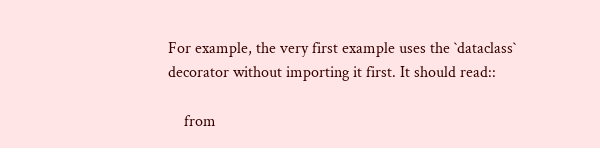For example, the very first example uses the `dataclass` decorator without importing it first. It should read::

    from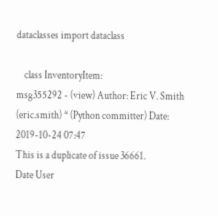dataclasses import dataclass

    class InventoryItem:
msg355292 - (view) Author: Eric V. Smith (eric.smith) * (Python committer) Date: 2019-10-24 07:47
This is a duplicate of issue 36661.
Date User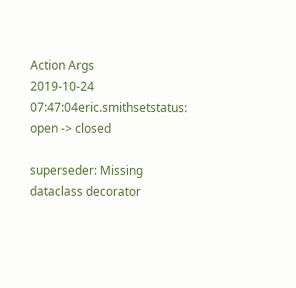Action Args
2019-10-24 07:47:04eric.smithsetstatus: open -> closed

superseder: Missing dataclass decorator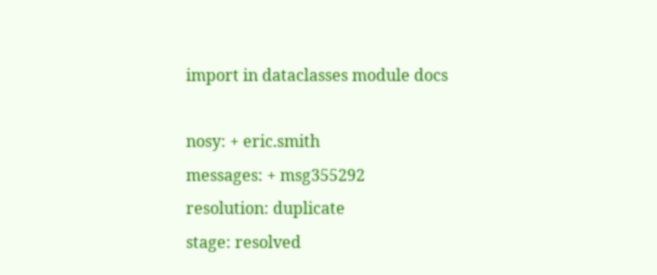import in dataclasses module docs

nosy: + eric.smith
messages: + msg355292
resolution: duplicate
stage: resolved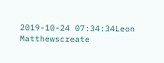2019-10-24 07:34:34Leon Matthewscreate